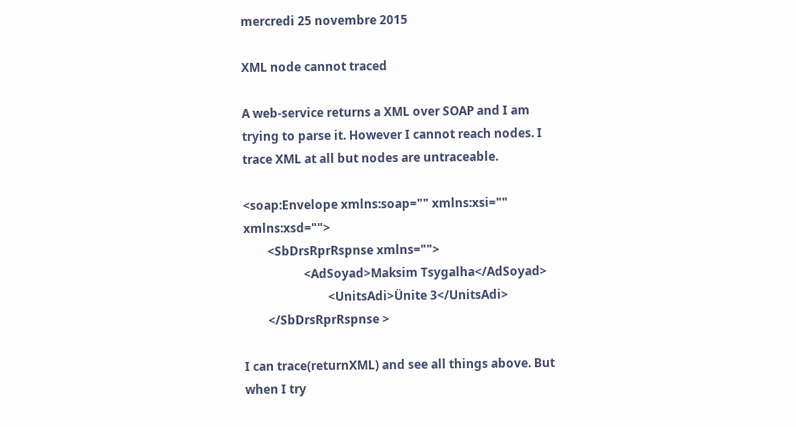mercredi 25 novembre 2015

XML node cannot traced

A web-service returns a XML over SOAP and I am trying to parse it. However I cannot reach nodes. I trace XML at all but nodes are untraceable.

<soap:Envelope xmlns:soap="" xmlns:xsi="" xmlns:xsd="">
        <SbDrsRprRspnse xmlns="">
                    <AdSoyad>Maksim Tsygalha</AdSoyad>
                            <UnitsAdi>Ünite 3</UnitsAdi>
        </SbDrsRprRspnse >

I can trace(returnXML) and see all things above. But when I try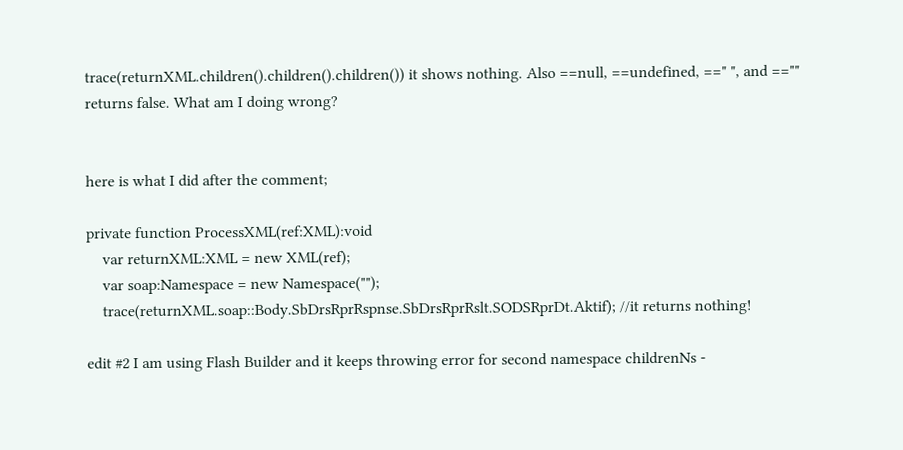trace(returnXML.children().children().children()) it shows nothing. Also ==null, ==undefined, ==" ", and =="" returns false. What am I doing wrong?


here is what I did after the comment;

private function ProcessXML(ref:XML):void
    var returnXML:XML = new XML(ref);
    var soap:Namespace = new Namespace("");
    trace(returnXML.soap::Body.SbDrsRprRspnse.SbDrsRprRslt.SODSRprDt.Aktif); //it returns nothing!

edit #2 I am using Flash Builder and it keeps throwing error for second namespace childrenNs -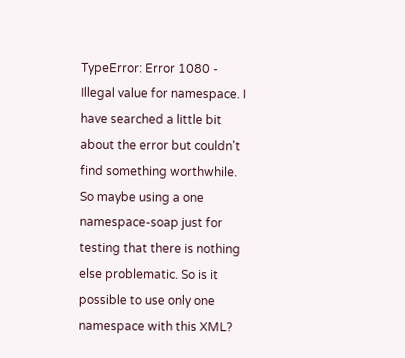TypeError: Error 1080 - Illegal value for namespace. I have searched a little bit about the error but couldn't find something worthwhile. So maybe using a one namespace-soap just for testing that there is nothing else problematic. So is it possible to use only one namespace with this XML?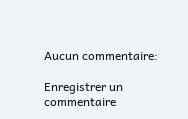Aucun commentaire:

Enregistrer un commentaire